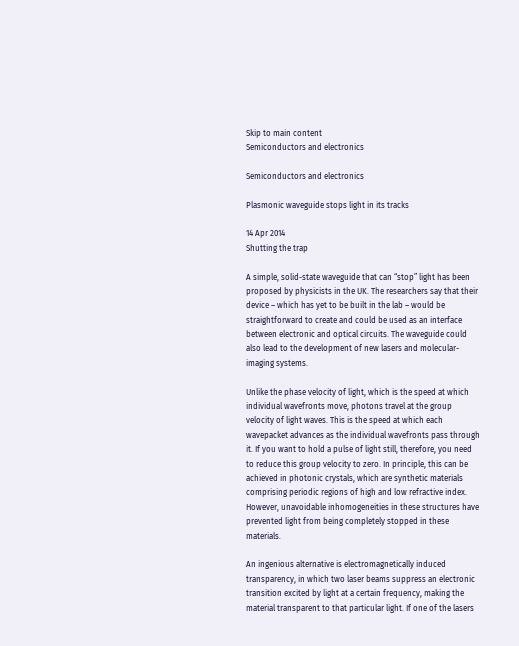Skip to main content
Semiconductors and electronics

Semiconductors and electronics

Plasmonic waveguide stops light in its tracks

14 Apr 2014
Shutting the trap

A simple, solid-state waveguide that can “stop” light has been proposed by physicists in the UK. The researchers say that their device – which has yet to be built in the lab – would be straightforward to create and could be used as an interface between electronic and optical circuits. The waveguide could also lead to the development of new lasers and molecular-imaging systems.

Unlike the phase velocity of light, which is the speed at which individual wavefronts move, photons travel at the group velocity of light waves. This is the speed at which each wavepacket advances as the individual wavefronts pass through it. If you want to hold a pulse of light still, therefore, you need to reduce this group velocity to zero. In principle, this can be achieved in photonic crystals, which are synthetic materials comprising periodic regions of high and low refractive index. However, unavoidable inhomogeneities in these structures have prevented light from being completely stopped in these materials.

An ingenious alternative is electromagnetically induced transparency, in which two laser beams suppress an electronic transition excited by light at a certain frequency, making the material transparent to that particular light. If one of the lasers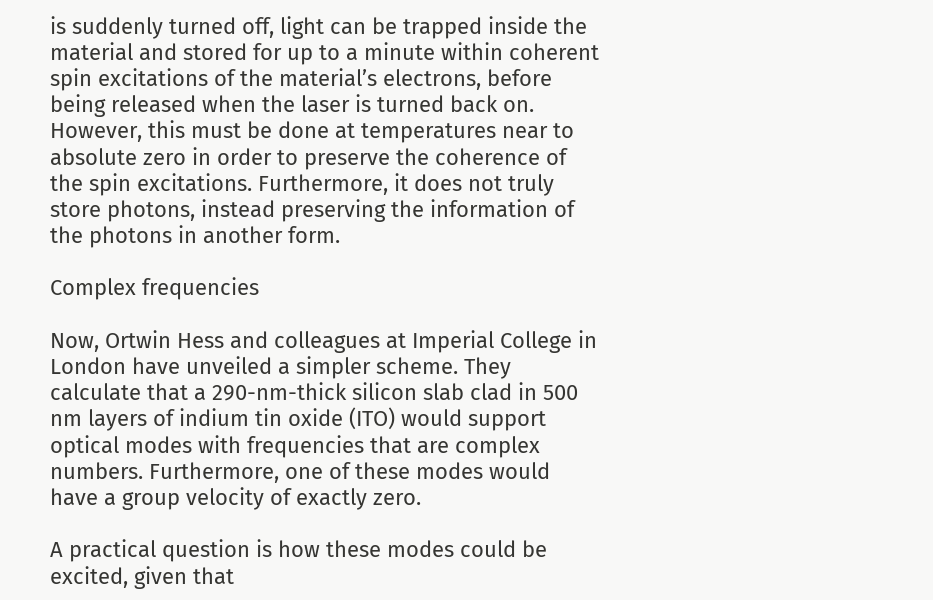is suddenly turned off, light can be trapped inside the material and stored for up to a minute within coherent spin excitations of the material’s electrons, before being released when the laser is turned back on. However, this must be done at temperatures near to absolute zero in order to preserve the coherence of the spin excitations. Furthermore, it does not truly store photons, instead preserving the information of the photons in another form.

Complex frequencies

Now, Ortwin Hess and colleagues at Imperial College in London have unveiled a simpler scheme. They calculate that a 290-nm-thick silicon slab clad in 500 nm layers of indium tin oxide (ITO) would support optical modes with frequencies that are complex numbers. Furthermore, one of these modes would have a group velocity of exactly zero.

A practical question is how these modes could be excited, given that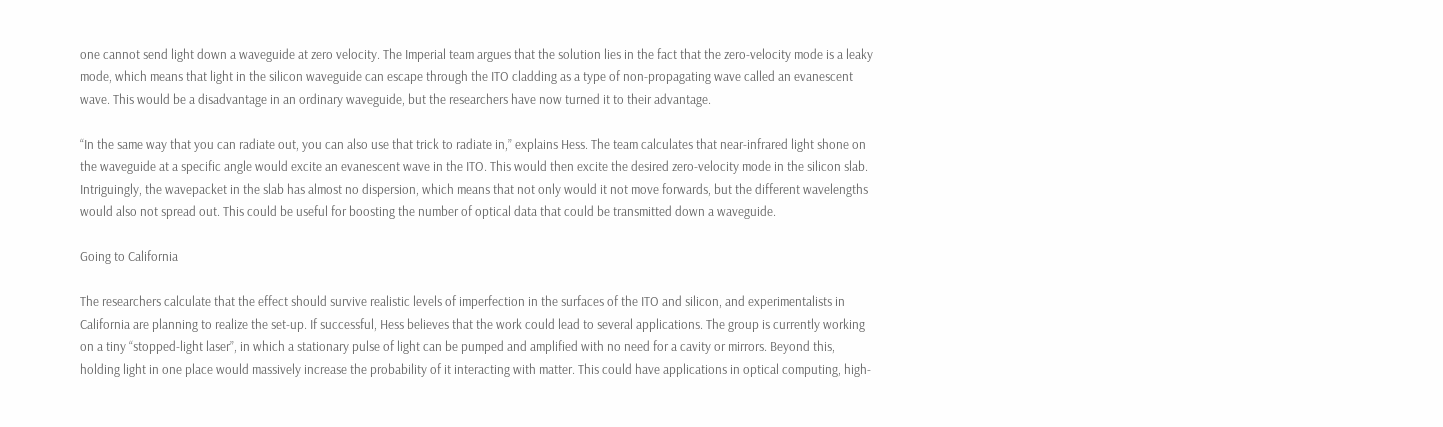one cannot send light down a waveguide at zero velocity. The Imperial team argues that the solution lies in the fact that the zero-velocity mode is a leaky mode, which means that light in the silicon waveguide can escape through the ITO cladding as a type of non-propagating wave called an evanescent wave. This would be a disadvantage in an ordinary waveguide, but the researchers have now turned it to their advantage.

“In the same way that you can radiate out, you can also use that trick to radiate in,” explains Hess. The team calculates that near-infrared light shone on the waveguide at a specific angle would excite an evanescent wave in the ITO. This would then excite the desired zero-velocity mode in the silicon slab. Intriguingly, the wavepacket in the slab has almost no dispersion, which means that not only would it not move forwards, but the different wavelengths would also not spread out. This could be useful for boosting the number of optical data that could be transmitted down a waveguide.

Going to California

The researchers calculate that the effect should survive realistic levels of imperfection in the surfaces of the ITO and silicon, and experimentalists in California are planning to realize the set-up. If successful, Hess believes that the work could lead to several applications. The group is currently working on a tiny “stopped-light laser”, in which a stationary pulse of light can be pumped and amplified with no need for a cavity or mirrors. Beyond this, holding light in one place would massively increase the probability of it interacting with matter. This could have applications in optical computing, high-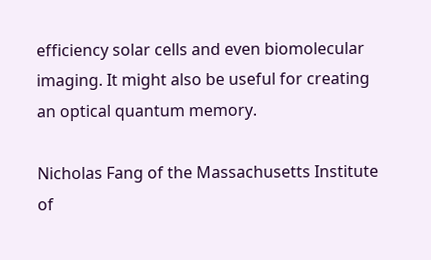efficiency solar cells and even biomolecular imaging. It might also be useful for creating an optical quantum memory.

Nicholas Fang of the Massachusetts Institute of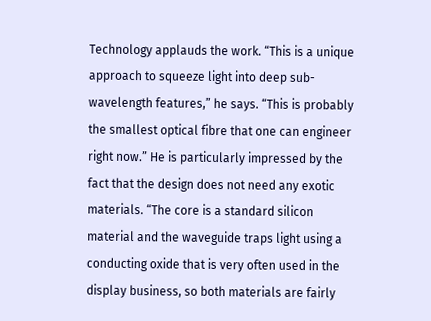Technology applauds the work. “This is a unique approach to squeeze light into deep sub-wavelength features,” he says. “This is probably the smallest optical fibre that one can engineer right now.” He is particularly impressed by the fact that the design does not need any exotic materials. “The core is a standard silicon material and the waveguide traps light using a conducting oxide that is very often used in the display business, so both materials are fairly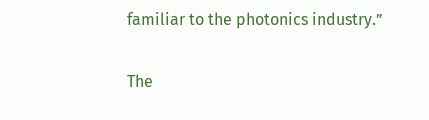familiar to the photonics industry.”

The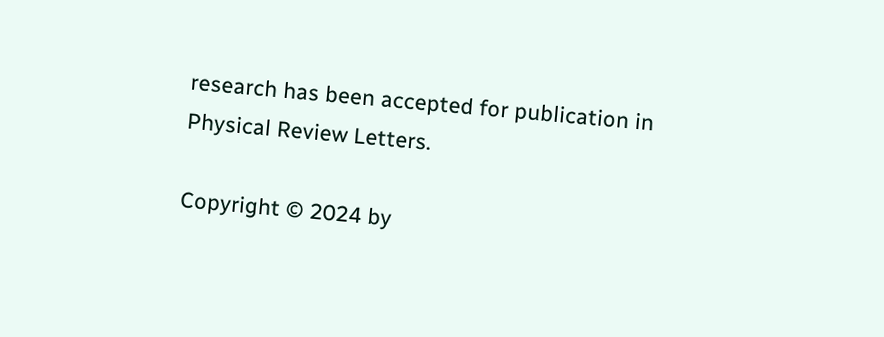research has been accepted for publication in Physical Review Letters.

Copyright © 2024 by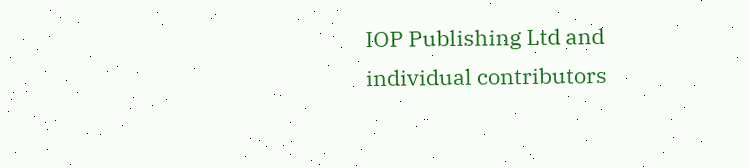IOP Publishing Ltd and individual contributors